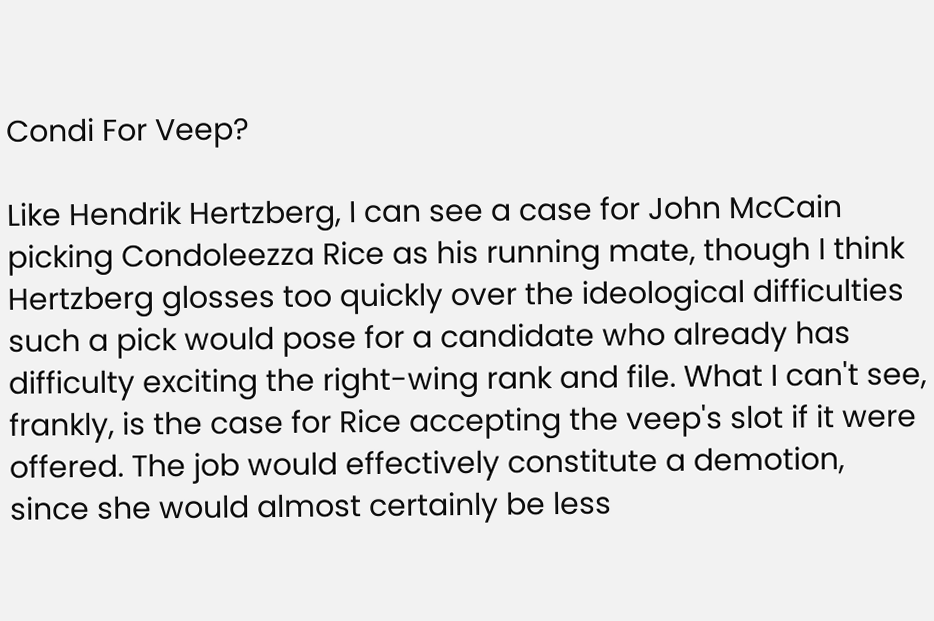Condi For Veep?

Like Hendrik Hertzberg, I can see a case for John McCain picking Condoleezza Rice as his running mate, though I think Hertzberg glosses too quickly over the ideological difficulties such a pick would pose for a candidate who already has difficulty exciting the right-wing rank and file. What I can't see, frankly, is the case for Rice accepting the veep's slot if it were offered. The job would effectively constitute a demotion, since she would almost certainly be less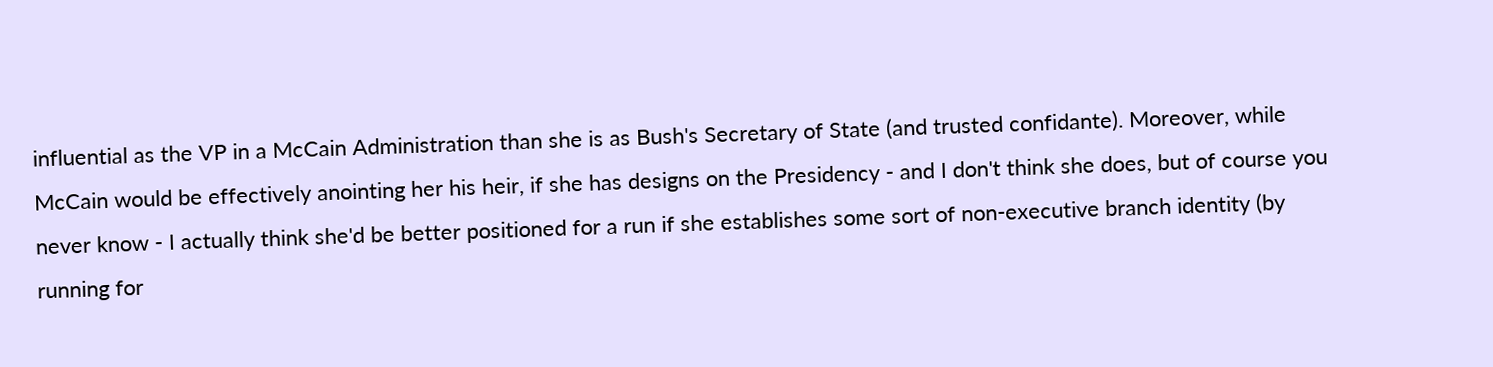influential as the VP in a McCain Administration than she is as Bush's Secretary of State (and trusted confidante). Moreover, while McCain would be effectively anointing her his heir, if she has designs on the Presidency - and I don't think she does, but of course you never know - I actually think she'd be better positioned for a run if she establishes some sort of non-executive branch identity (by running for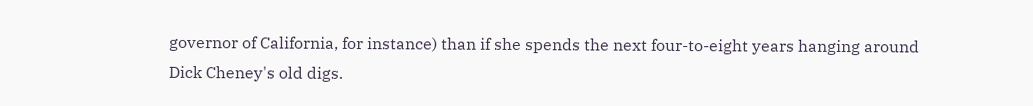governor of California, for instance) than if she spends the next four-to-eight years hanging around Dick Cheney's old digs.